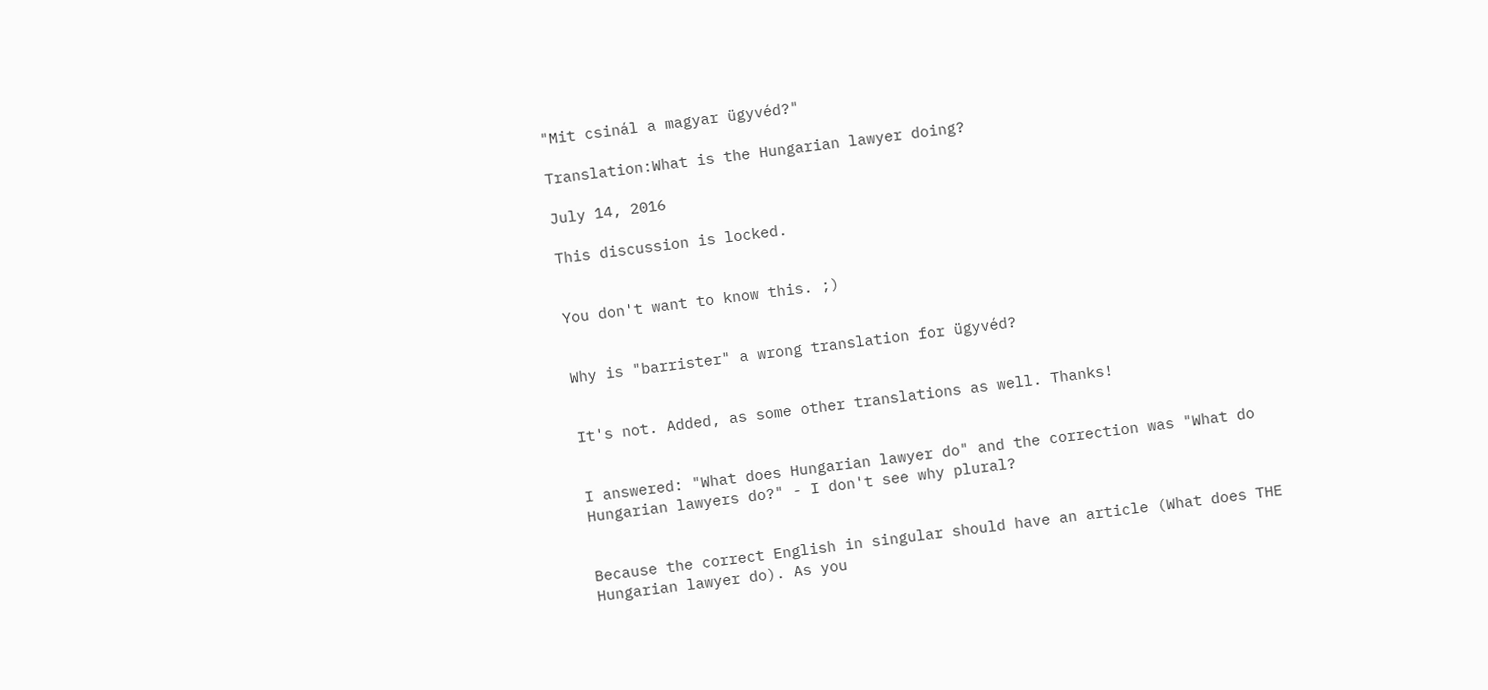"Mit csinál a magyar ügyvéd?"

Translation:What is the Hungarian lawyer doing?

July 14, 2016

This discussion is locked.


You don't want to know this. ;)


Why is "barrister" a wrong translation for ügyvéd?


It's not. Added, as some other translations as well. Thanks!


I answered: "What does Hungarian lawyer do" and the correction was "What do Hungarian lawyers do?" - I don't see why plural?


Because the correct English in singular should have an article (What does THE Hungarian lawyer do). As you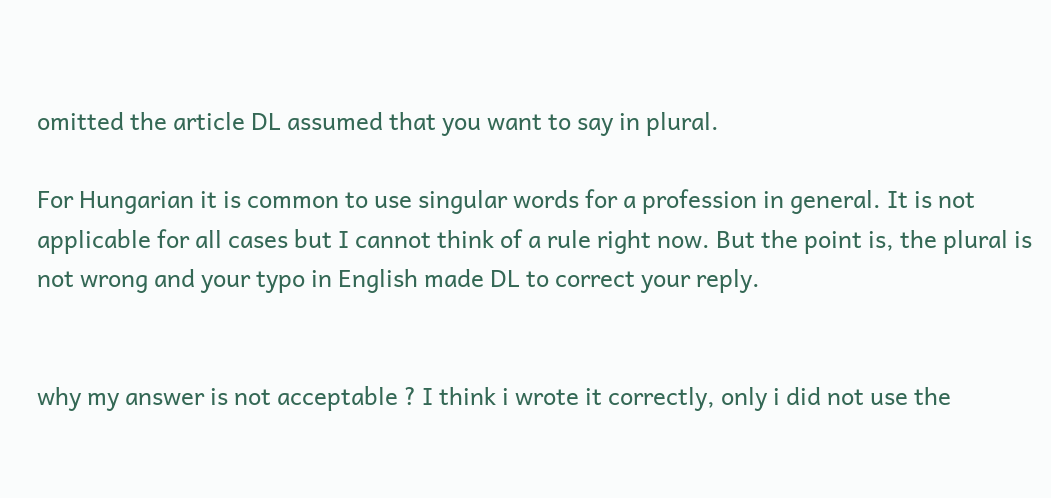omitted the article DL assumed that you want to say in plural.

For Hungarian it is common to use singular words for a profession in general. It is not applicable for all cases but I cannot think of a rule right now. But the point is, the plural is not wrong and your typo in English made DL to correct your reply.


why my answer is not acceptable ? I think i wrote it correctly, only i did not use the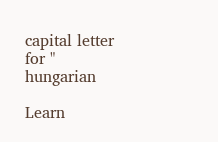capital letter for " hungarian

Learn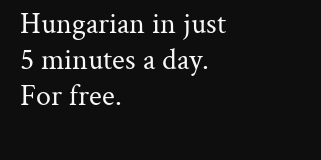Hungarian in just 5 minutes a day. For free.